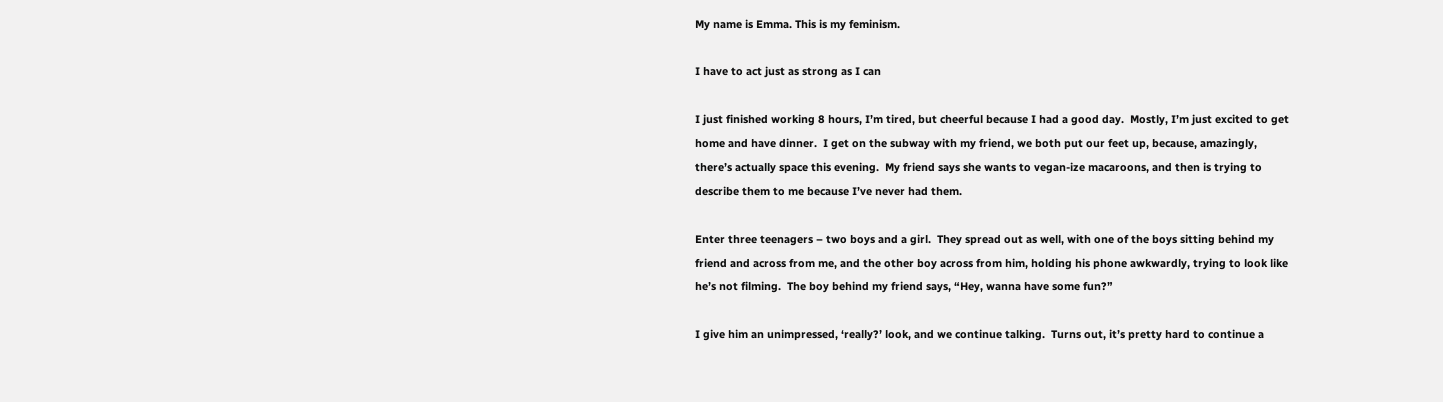My name is Emma. This is my feminism.

I have to act just as strong as I can

I just finished working 8 hours, I’m tired, but cheerful because I had a good day.  Mostly, I’m just excited to get home and have dinner.  I get on the subway with my friend, we both put our feet up, because, amazingly, there’s actually space this evening.  My friend says she wants to vegan-ize macaroons, and then is trying to describe them to me because I’ve never had them.

Enter three teenagers – two boys and a girl.  They spread out as well, with one of the boys sitting behind my friend and across from me, and the other boy across from him, holding his phone awkwardly, trying to look like he’s not filming.  The boy behind my friend says, “Hey, wanna have some fun?”

I give him an unimpressed, ‘really?’ look, and we continue talking.  Turns out, it’s pretty hard to continue a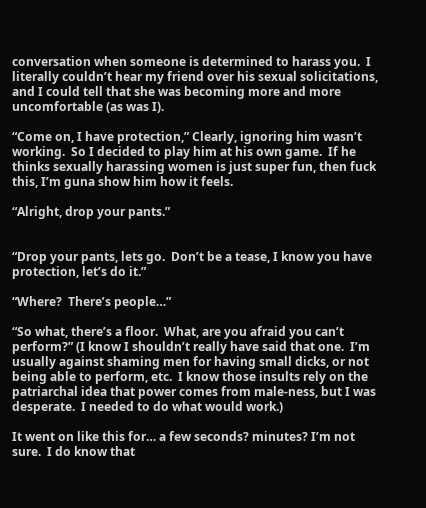conversation when someone is determined to harass you.  I literally couldn’t hear my friend over his sexual solicitations, and I could tell that she was becoming more and more uncomfortable (as was I).

“Come on, I have protection,” Clearly, ignoring him wasn’t working.  So I decided to play him at his own game.  If he thinks sexually harassing women is just super fun, then fuck this, I’m guna show him how it feels.

“Alright, drop your pants.”


“Drop your pants, lets go.  Don’t be a tease, I know you have protection, let’s do it.”

“Where?  There’s people…”

“So what, there’s a floor.  What, are you afraid you can’t perform?” (I know I shouldn’t really have said that one.  I’m usually against shaming men for having small dicks, or not being able to perform, etc.  I know those insults rely on the patriarchal idea that power comes from male-ness, but I was desperate.  I needed to do what would work.)

It went on like this for… a few seconds? minutes? I’m not sure.  I do know that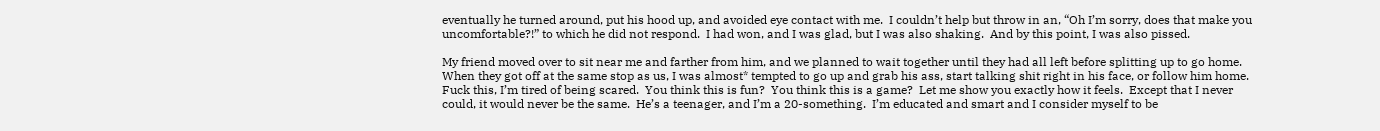eventually he turned around, put his hood up, and avoided eye contact with me.  I couldn’t help but throw in an, “Oh I’m sorry, does that make you uncomfortable?!” to which he did not respond.  I had won, and I was glad, but I was also shaking.  And by this point, I was also pissed.

My friend moved over to sit near me and farther from him, and we planned to wait together until they had all left before splitting up to go home.  When they got off at the same stop as us, I was almost* tempted to go up and grab his ass, start talking shit right in his face, or follow him home.  Fuck this, I’m tired of being scared.  You think this is fun?  You think this is a game?  Let me show you exactly how it feels.  Except that I never could, it would never be the same.  He’s a teenager, and I’m a 20-something.  I’m educated and smart and I consider myself to be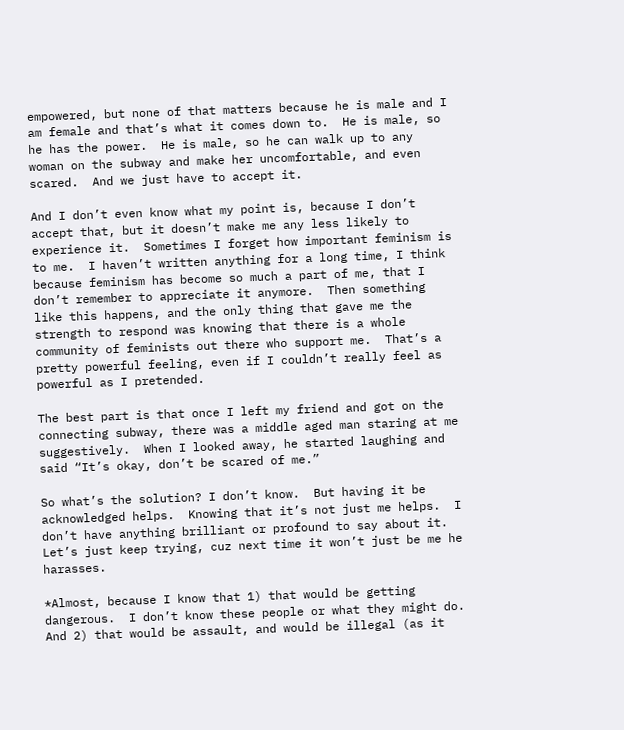empowered, but none of that matters because he is male and I am female and that’s what it comes down to.  He is male, so he has the power.  He is male, so he can walk up to any woman on the subway and make her uncomfortable, and even scared.  And we just have to accept it.

And I don’t even know what my point is, because I don’t accept that, but it doesn’t make me any less likely to experience it.  Sometimes I forget how important feminism is to me.  I haven’t written anything for a long time, I think because feminism has become so much a part of me, that I don’t remember to appreciate it anymore.  Then something like this happens, and the only thing that gave me the strength to respond was knowing that there is a whole community of feminists out there who support me.  That’s a pretty powerful feeling, even if I couldn’t really feel as powerful as I pretended.

The best part is that once I left my friend and got on the connecting subway, there was a middle aged man staring at me suggestively.  When I looked away, he started laughing and said “It’s okay, don’t be scared of me.”

So what’s the solution? I don’t know.  But having it be acknowledged helps.  Knowing that it’s not just me helps.  I don’t have anything brilliant or profound to say about it.  Let’s just keep trying, cuz next time it won’t just be me he harasses.

*Almost, because I know that 1) that would be getting dangerous.  I don’t know these people or what they might do.  And 2) that would be assault, and would be illegal (as it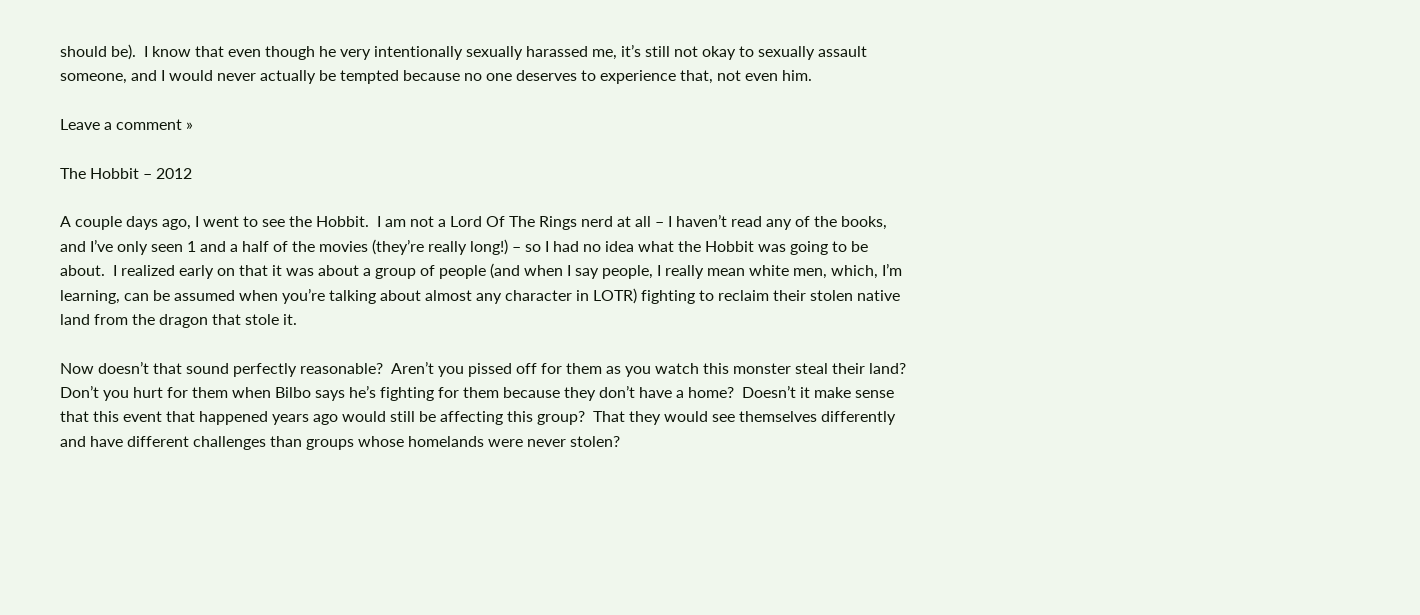should be).  I know that even though he very intentionally sexually harassed me, it’s still not okay to sexually assault someone, and I would never actually be tempted because no one deserves to experience that, not even him.

Leave a comment »

The Hobbit – 2012

A couple days ago, I went to see the Hobbit.  I am not a Lord Of The Rings nerd at all – I haven’t read any of the books, and I’ve only seen 1 and a half of the movies (they’re really long!) – so I had no idea what the Hobbit was going to be about.  I realized early on that it was about a group of people (and when I say people, I really mean white men, which, I’m learning, can be assumed when you’re talking about almost any character in LOTR) fighting to reclaim their stolen native land from the dragon that stole it.

Now doesn’t that sound perfectly reasonable?  Aren’t you pissed off for them as you watch this monster steal their land?  Don’t you hurt for them when Bilbo says he’s fighting for them because they don’t have a home?  Doesn’t it make sense that this event that happened years ago would still be affecting this group?  That they would see themselves differently and have different challenges than groups whose homelands were never stolen?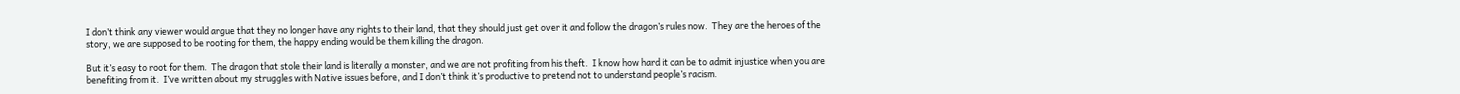I don’t think any viewer would argue that they no longer have any rights to their land, that they should just get over it and follow the dragon’s rules now.  They are the heroes of the story, we are supposed to be rooting for them, the happy ending would be them killing the dragon.

But it’s easy to root for them.  The dragon that stole their land is literally a monster, and we are not profiting from his theft.  I know how hard it can be to admit injustice when you are benefiting from it.  I’ve written about my struggles with Native issues before, and I don’t think it’s productive to pretend not to understand people’s racism.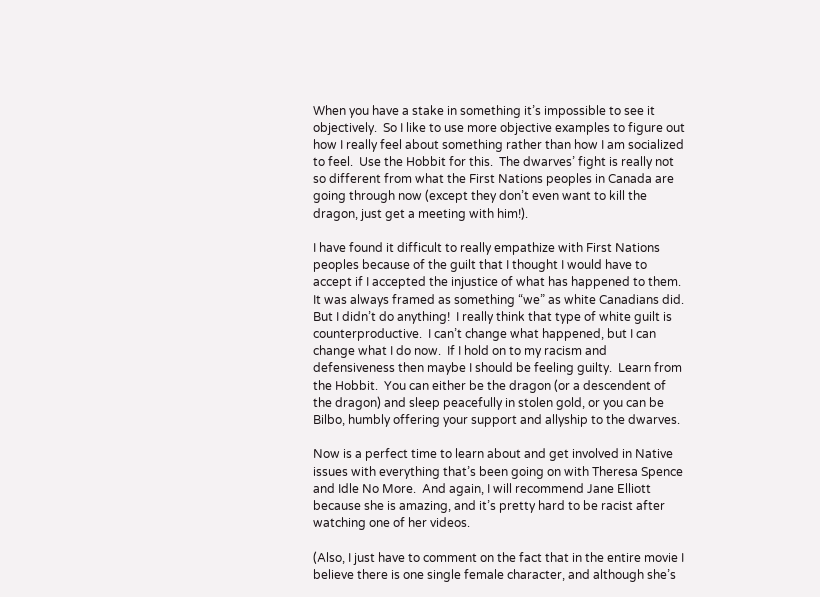When you have a stake in something it’s impossible to see it objectively.  So I like to use more objective examples to figure out how I really feel about something rather than how I am socialized to feel.  Use the Hobbit for this.  The dwarves’ fight is really not so different from what the First Nations peoples in Canada are going through now (except they don’t even want to kill the dragon, just get a meeting with him!).

I have found it difficult to really empathize with First Nations peoples because of the guilt that I thought I would have to accept if I accepted the injustice of what has happened to them.  It was always framed as something “we” as white Canadians did.  But I didn’t do anything!  I really think that type of white guilt is counterproductive.  I can’t change what happened, but I can change what I do now.  If I hold on to my racism and defensiveness then maybe I should be feeling guilty.  Learn from the Hobbit.  You can either be the dragon (or a descendent of the dragon) and sleep peacefully in stolen gold, or you can be Bilbo, humbly offering your support and allyship to the dwarves.

Now is a perfect time to learn about and get involved in Native issues with everything that’s been going on with Theresa Spence and Idle No More.  And again, I will recommend Jane Elliott because she is amazing, and it’s pretty hard to be racist after watching one of her videos.

(Also, I just have to comment on the fact that in the entire movie I believe there is one single female character, and although she’s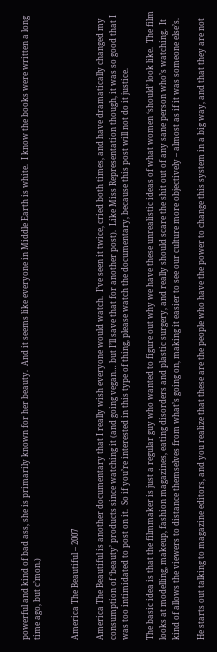powerful and kind of bad ass, she is primarily known for her beauty.  And it seems like everyone in Middle Earth is white.  I know the books were written a long time ago, but c’mon.)


America The Beautiful – 2007

America The Beautiful is another documentary that I really wish everyone would watch.  I’ve seen it twice, cried both times, and have dramatically changed my consumption of ‘beauty’ products since watching it (and going vegan… but I’ll save that for another post).  Like Miss Representation though, it was so good that I was too intimidated to post on it.  So if you’re interested in this type of thing, please watch the documentary, because this post will not do it justice.

The basic idea is that the filmmaker is just a regular guy who wanted to figure out why we have these unrealistic ideas of what women ‘should’ look like.  The film looks at modelling, makeup, fashion magazines, eating disorders and plastic surgery, and really should scare the shit out of any sane person who’s watching.  It kind of allows the viewers to distance themselves from what’s going on, making it easier to see our culture more objectively – almost as if it was someone else’s.

He starts out talking to magazine editors, and you realize that these are the people who have the power to change this system in a big way, and that they are not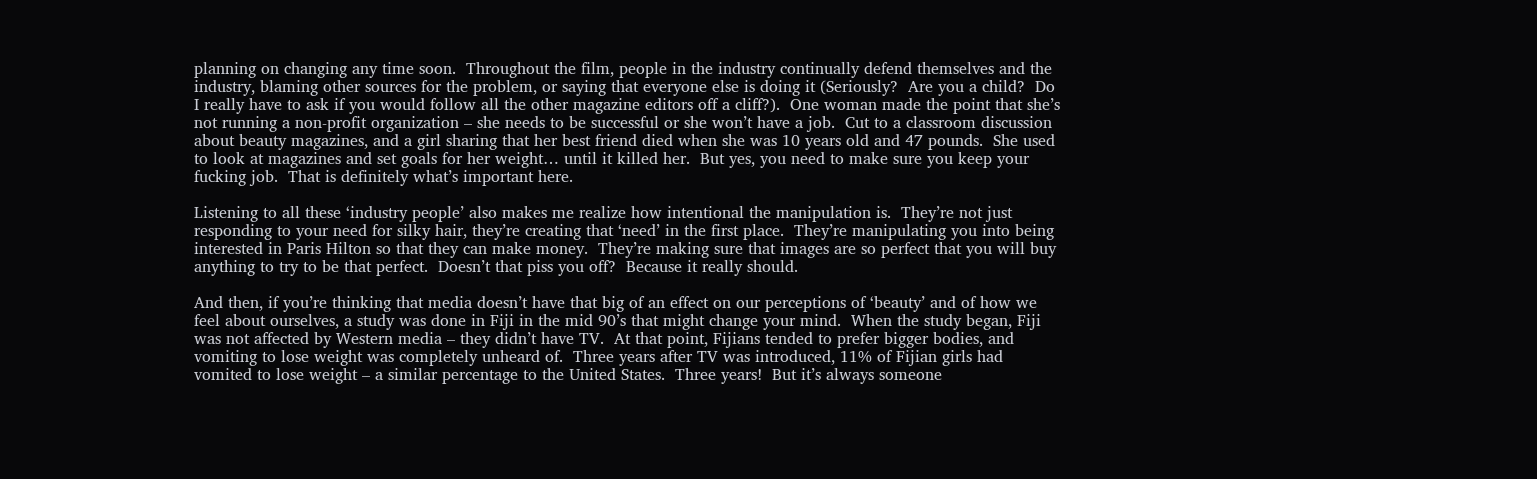planning on changing any time soon.  Throughout the film, people in the industry continually defend themselves and the industry, blaming other sources for the problem, or saying that everyone else is doing it (Seriously?  Are you a child?  Do I really have to ask if you would follow all the other magazine editors off a cliff?).  One woman made the point that she’s not running a non-profit organization – she needs to be successful or she won’t have a job.  Cut to a classroom discussion about beauty magazines, and a girl sharing that her best friend died when she was 10 years old and 47 pounds.  She used to look at magazines and set goals for her weight… until it killed her.  But yes, you need to make sure you keep your fucking job.  That is definitely what’s important here.

Listening to all these ‘industry people’ also makes me realize how intentional the manipulation is.  They’re not just responding to your need for silky hair, they’re creating that ‘need’ in the first place.  They’re manipulating you into being interested in Paris Hilton so that they can make money.  They’re making sure that images are so perfect that you will buy anything to try to be that perfect.  Doesn’t that piss you off?  Because it really should.

And then, if you’re thinking that media doesn’t have that big of an effect on our perceptions of ‘beauty’ and of how we feel about ourselves, a study was done in Fiji in the mid 90’s that might change your mind.  When the study began, Fiji was not affected by Western media – they didn’t have TV.  At that point, Fijians tended to prefer bigger bodies, and vomiting to lose weight was completely unheard of.  Three years after TV was introduced, 11% of Fijian girls had vomited to lose weight – a similar percentage to the United States.  Three years!  But it’s always someone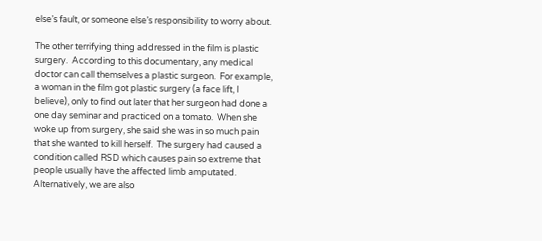else’s fault, or someone else’s responsibility to worry about.

The other terrifying thing addressed in the film is plastic surgery.  According to this documentary, any medical doctor can call themselves a plastic surgeon.  For example, a woman in the film got plastic surgery (a face lift, I believe), only to find out later that her surgeon had done a one day seminar and practiced on a tomato.  When she woke up from surgery, she said she was in so much pain that she wanted to kill herself.  The surgery had caused a condition called RSD which causes pain so extreme that people usually have the affected limb amputated.  Alternatively, we are also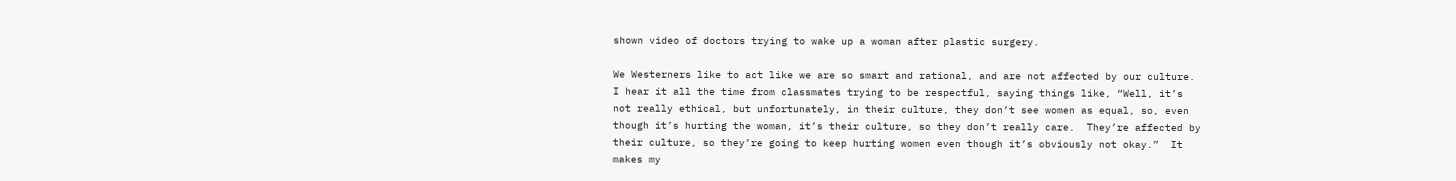shown video of doctors trying to wake up a woman after plastic surgery.

We Westerners like to act like we are so smart and rational, and are not affected by our culture.  I hear it all the time from classmates trying to be respectful, saying things like, “Well, it’s not really ethical, but unfortunately, in their culture, they don’t see women as equal, so, even though it’s hurting the woman, it’s their culture, so they don’t really care.  They’re affected by their culture, so they’re going to keep hurting women even though it’s obviously not okay.”  It makes my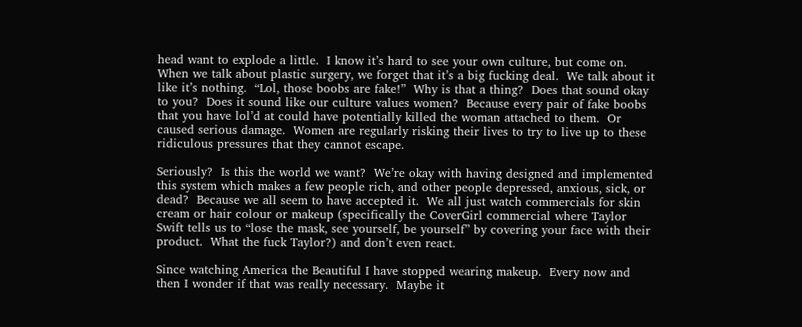head want to explode a little.  I know it’s hard to see your own culture, but come on.  When we talk about plastic surgery, we forget that it’s a big fucking deal.  We talk about it like it’s nothing.  “Lol, those boobs are fake!”  Why is that a thing?  Does that sound okay to you?  Does it sound like our culture values women?  Because every pair of fake boobs that you have lol’d at could have potentially killed the woman attached to them.  Or caused serious damage.  Women are regularly risking their lives to try to live up to these ridiculous pressures that they cannot escape.

Seriously?  Is this the world we want?  We’re okay with having designed and implemented this system which makes a few people rich, and other people depressed, anxious, sick, or dead?  Because we all seem to have accepted it.  We all just watch commercials for skin cream or hair colour or makeup (specifically the CoverGirl commercial where Taylor Swift tells us to “lose the mask, see yourself, be yourself” by covering your face with their product.  What the fuck Taylor?) and don’t even react.

Since watching America the Beautiful I have stopped wearing makeup.  Every now and then I wonder if that was really necessary.  Maybe it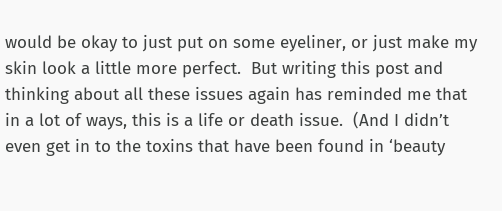would be okay to just put on some eyeliner, or just make my skin look a little more perfect.  But writing this post and thinking about all these issues again has reminded me that in a lot of ways, this is a life or death issue.  (And I didn’t even get in to the toxins that have been found in ‘beauty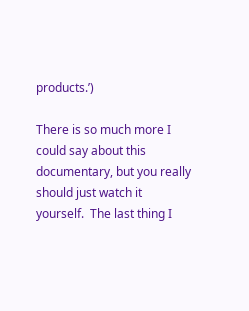products.’)

There is so much more I could say about this documentary, but you really should just watch it yourself.  The last thing I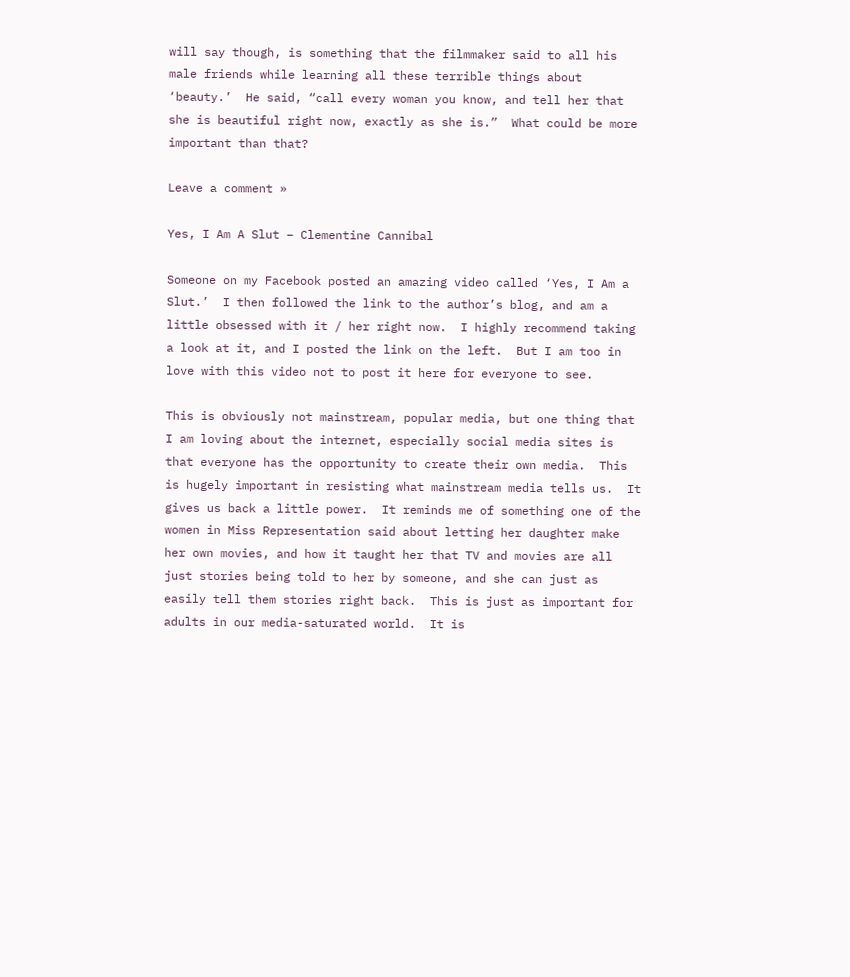will say though, is something that the filmmaker said to all his male friends while learning all these terrible things about ‘beauty.’  He said, “call every woman you know, and tell her that she is beautiful right now, exactly as she is.”  What could be more important than that?

Leave a comment »

Yes, I Am A Slut – Clementine Cannibal

Someone on my Facebook posted an amazing video called ‘Yes, I Am a Slut.’  I then followed the link to the author’s blog, and am a little obsessed with it / her right now.  I highly recommend taking a look at it, and I posted the link on the left.  But I am too in love with this video not to post it here for everyone to see.

This is obviously not mainstream, popular media, but one thing that I am loving about the internet, especially social media sites is that everyone has the opportunity to create their own media.  This is hugely important in resisting what mainstream media tells us.  It gives us back a little power.  It reminds me of something one of the women in Miss Representation said about letting her daughter make her own movies, and how it taught her that TV and movies are all just stories being told to her by someone, and she can just as easily tell them stories right back.  This is just as important for adults in our media-saturated world.  It is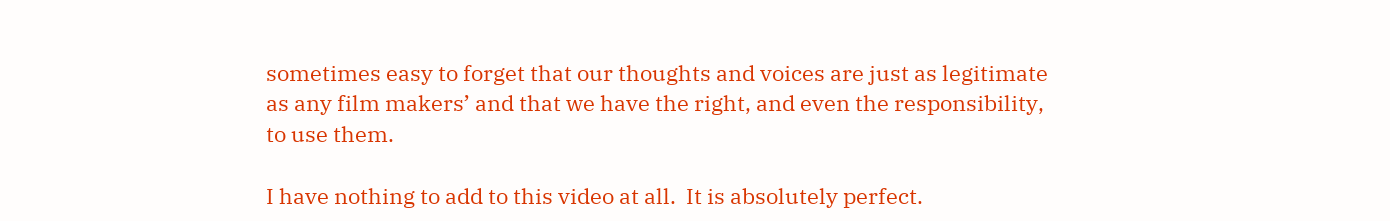sometimes easy to forget that our thoughts and voices are just as legitimate as any film makers’ and that we have the right, and even the responsibility, to use them.

I have nothing to add to this video at all.  It is absolutely perfect.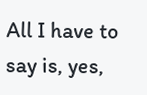All I have to say is, yes,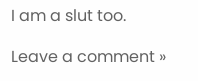I am a slut too.

Leave a comment »